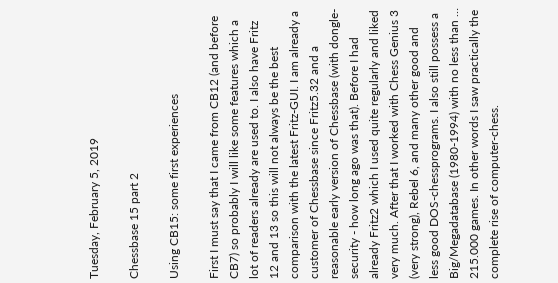Tuesday, February 5, 2019

Chessbase 15 part 2

Using CB15: some first experiences

First I must say that I came from CB12 (and before CB7) so probably I will like some features which a lot of readers already are used to. I also have Fritz 12 and 13 so this will not always be the best comparison with the latest Fritz-GUI. I am already a customer of Chessbase since Fritz5.32 and a reasonable early version of Chessbase (with dongle-security - how long ago was that). Before I had already Fritz2 which I used quite regularly and liked very much. After that I worked with Chess Genius 3 (very strong), Rebel 6, and many other good and less good DOS-chessprograms. I also still possess a Big/Megadatabase (1980-1994) with no less than … 215.000 games. In other words I saw practically the complete rise of computer-chess.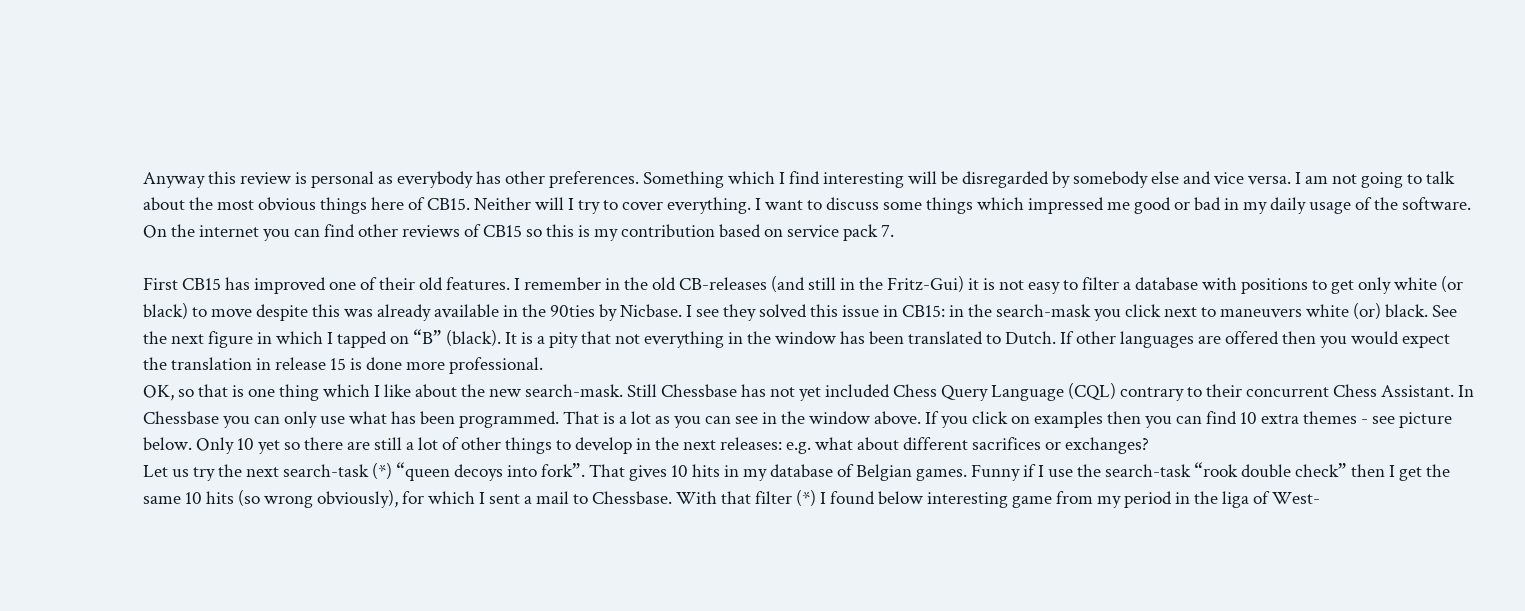Anyway this review is personal as everybody has other preferences. Something which I find interesting will be disregarded by somebody else and vice versa. I am not going to talk about the most obvious things here of CB15. Neither will I try to cover everything. I want to discuss some things which impressed me good or bad in my daily usage of the software. On the internet you can find other reviews of CB15 so this is my contribution based on service pack 7.

First CB15 has improved one of their old features. I remember in the old CB-releases (and still in the Fritz-Gui) it is not easy to filter a database with positions to get only white (or black) to move despite this was already available in the 90ties by Nicbase. I see they solved this issue in CB15: in the search-mask you click next to maneuvers white (or) black. See the next figure in which I tapped on “B” (black). It is a pity that not everything in the window has been translated to Dutch. If other languages are offered then you would expect the translation in release 15 is done more professional.
OK, so that is one thing which I like about the new search-mask. Still Chessbase has not yet included Chess Query Language (CQL) contrary to their concurrent Chess Assistant. In Chessbase you can only use what has been programmed. That is a lot as you can see in the window above. If you click on examples then you can find 10 extra themes - see picture below. Only 10 yet so there are still a lot of other things to develop in the next releases: e.g. what about different sacrifices or exchanges?
Let us try the next search-task (*) “queen decoys into fork”. That gives 10 hits in my database of Belgian games. Funny if I use the search-task “rook double check” then I get the same 10 hits (so wrong obviously), for which I sent a mail to Chessbase. With that filter (*) I found below interesting game from my period in the liga of West-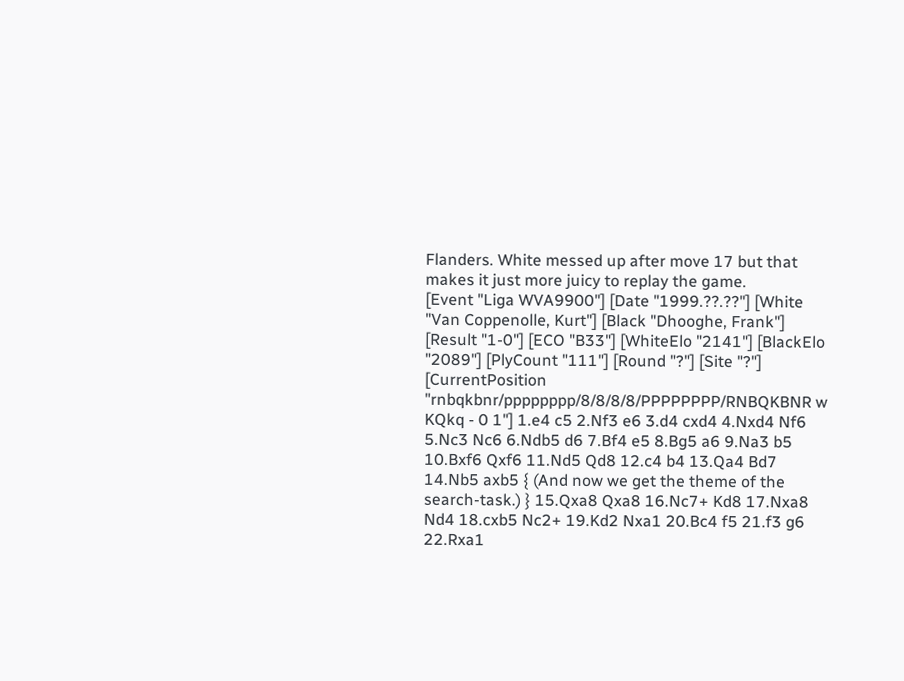Flanders. White messed up after move 17 but that makes it just more juicy to replay the game.
[Event "Liga WVA9900"] [Date "1999.??.??"] [White "Van Coppenolle, Kurt"] [Black "Dhooghe, Frank"] [Result "1-0"] [ECO "B33"] [WhiteElo "2141"] [BlackElo "2089"] [PlyCount "111"] [Round "?"] [Site "?"] [CurrentPosition "rnbqkbnr/pppppppp/8/8/8/8/PPPPPPPP/RNBQKBNR w KQkq - 0 1"] 1.e4 c5 2.Nf3 e6 3.d4 cxd4 4.Nxd4 Nf6 5.Nc3 Nc6 6.Ndb5 d6 7.Bf4 e5 8.Bg5 a6 9.Na3 b5 10.Bxf6 Qxf6 11.Nd5 Qd8 12.c4 b4 13.Qa4 Bd7 14.Nb5 axb5 { (And now we get the theme of the search-task.) } 15.Qxa8 Qxa8 16.Nc7+ Kd8 17.Nxa8 Nd4 18.cxb5 Nc2+ 19.Kd2 Nxa1 20.Bc4 f5 21.f3 g6 22.Rxa1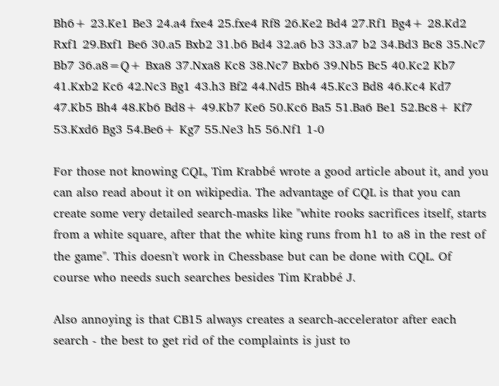Bh6+ 23.Ke1 Be3 24.a4 fxe4 25.fxe4 Rf8 26.Ke2 Bd4 27.Rf1 Bg4+ 28.Kd2 Rxf1 29.Bxf1 Be6 30.a5 Bxb2 31.b6 Bd4 32.a6 b3 33.a7 b2 34.Bd3 Bc8 35.Nc7 Bb7 36.a8=Q+ Bxa8 37.Nxa8 Kc8 38.Nc7 Bxb6 39.Nb5 Bc5 40.Kc2 Kb7 41.Kxb2 Kc6 42.Nc3 Bg1 43.h3 Bf2 44.Nd5 Bh4 45.Kc3 Bd8 46.Kc4 Kd7 47.Kb5 Bh4 48.Kb6 Bd8+ 49.Kb7 Ke6 50.Kc6 Ba5 51.Ba6 Be1 52.Bc8+ Kf7 53.Kxd6 Bg3 54.Be6+ Kg7 55.Ne3 h5 56.Nf1 1-0

For those not knowing CQL, Tim Krabbé wrote a good article about it, and you can also read about it on wikipedia. The advantage of CQL is that you can create some very detailed search-masks like "white rooks sacrifices itself, starts from a white square, after that the white king runs from h1 to a8 in the rest of the game". This doesn't work in Chessbase but can be done with CQL. Of course who needs such searches besides Tim Krabbé J.

Also annoying is that CB15 always creates a search-accelerator after each search - the best to get rid of the complaints is just to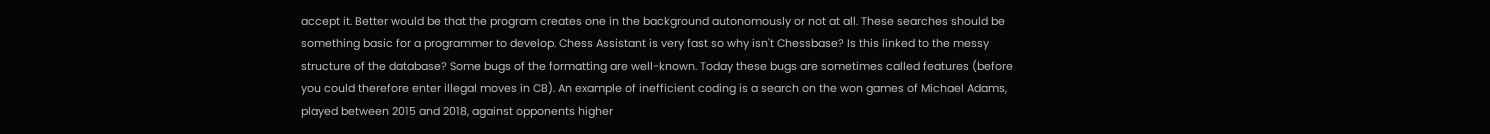accept it. Better would be that the program creates one in the background autonomously or not at all. These searches should be something basic for a programmer to develop. Chess Assistant is very fast so why isn't Chessbase? Is this linked to the messy structure of the database? Some bugs of the formatting are well-known. Today these bugs are sometimes called features (before you could therefore enter illegal moves in CB). An example of inefficient coding is a search on the won games of Michael Adams, played between 2015 and 2018, against opponents higher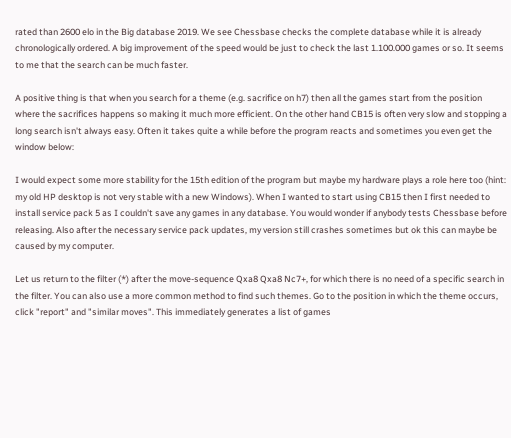rated than 2600 elo in the Big database 2019. We see Chessbase checks the complete database while it is already chronologically ordered. A big improvement of the speed would be just to check the last 1.100.000 games or so. It seems to me that the search can be much faster.

A positive thing is that when you search for a theme (e.g. sacrifice on h7) then all the games start from the position where the sacrifices happens so making it much more efficient. On the other hand CB15 is often very slow and stopping a long search isn't always easy. Often it takes quite a while before the program reacts and sometimes you even get the window below:

I would expect some more stability for the 15th edition of the program but maybe my hardware plays a role here too (hint: my old HP desktop is not very stable with a new Windows). When I wanted to start using CB15 then I first needed to install service pack 5 as I couldn't save any games in any database. You would wonder if anybody tests Chessbase before releasing. Also after the necessary service pack updates, my version still crashes sometimes but ok this can maybe be caused by my computer.

Let us return to the filter (*) after the move-sequence Qxa8 Qxa8 Nc7+, for which there is no need of a specific search in the filter. You can also use a more common method to find such themes. Go to the position in which the theme occurs, click "report" and "similar moves". This immediately generates a list of games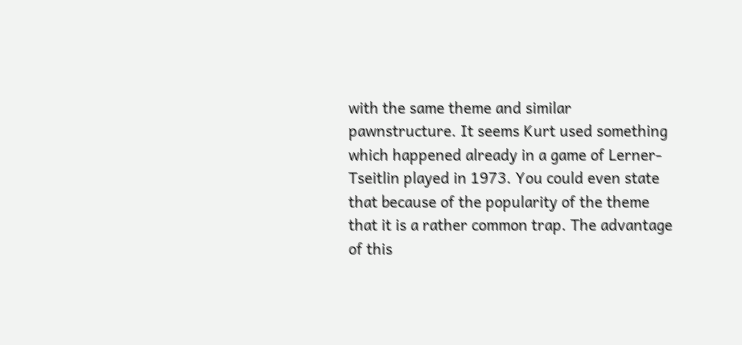with the same theme and similar pawnstructure. It seems Kurt used something which happened already in a game of Lerner-Tseitlin played in 1973. You could even state that because of the popularity of the theme that it is a rather common trap. The advantage of this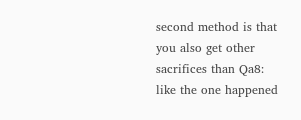second method is that you also get other sacrifices than Qa8: like the one happened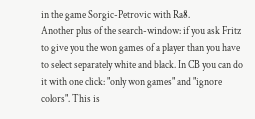in the game Sorgic-Petrovic with Ra8.
Another plus of the search-window: if you ask Fritz to give you the won games of a player than you have to select separately white and black. In CB you can do it with one click: "only won games" and "ignore colors". This is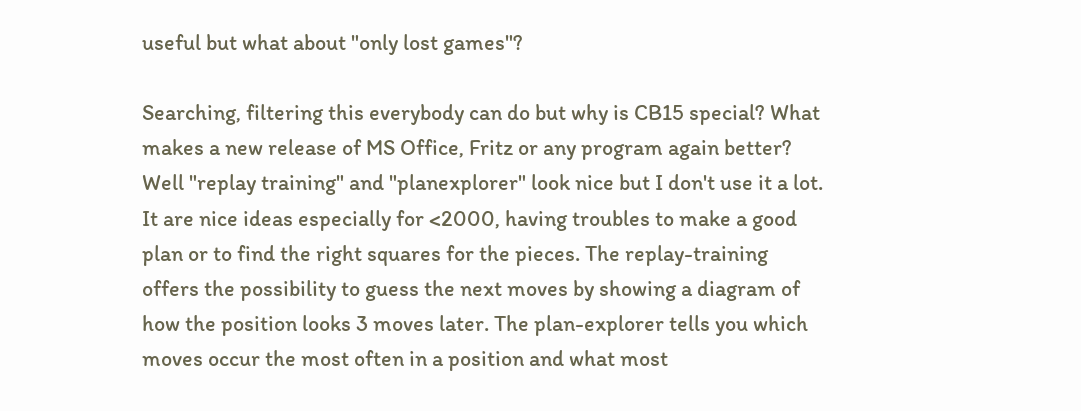useful but what about "only lost games"?

Searching, filtering this everybody can do but why is CB15 special? What makes a new release of MS Office, Fritz or any program again better? Well "replay training" and "planexplorer" look nice but I don't use it a lot. It are nice ideas especially for <2000, having troubles to make a good plan or to find the right squares for the pieces. The replay-training offers the possibility to guess the next moves by showing a diagram of how the position looks 3 moves later. The plan-explorer tells you which moves occur the most often in a position and what most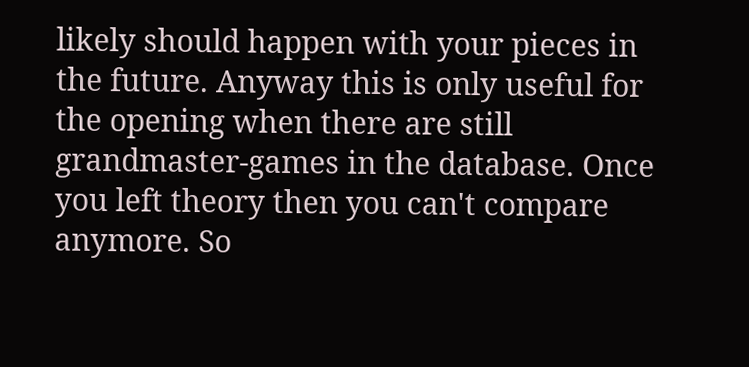likely should happen with your pieces in the future. Anyway this is only useful for the opening when there are still grandmaster-games in the database. Once you left theory then you can't compare anymore. So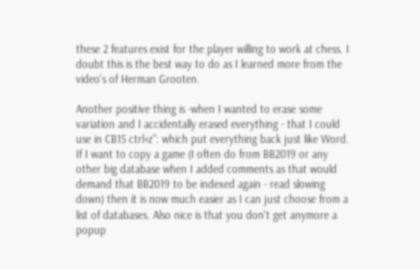these 2 features exist for the player willing to work at chess. I doubt this is the best way to do as I learned more from the video's of Herman Grooten.

Another positive thing is -when I wanted to erase some variation and I accidentally erased everything - that I could use in CB15 ctrl+z”: which put everything back just like Word. If I want to copy a game (I often do from BB2019 or any other big database when I added comments as that would demand that BB2019 to be indexed again - read slowing down) then it is now much easier as I can just choose from a list of databases. Also nice is that you don't get anymore a popup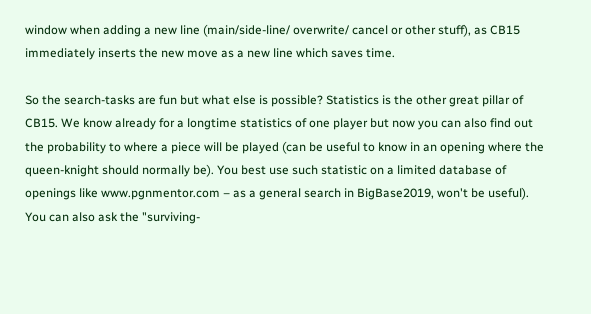window when adding a new line (main/side-line/ overwrite/ cancel or other stuff), as CB15 immediately inserts the new move as a new line which saves time.

So the search-tasks are fun but what else is possible? Statistics is the other great pillar of CB15. We know already for a longtime statistics of one player but now you can also find out the probability to where a piece will be played (can be useful to know in an opening where the queen-knight should normally be). You best use such statistic on a limited database of openings like www.pgnmentor.com – as a general search in BigBase2019, won't be useful). You can also ask the "surviving-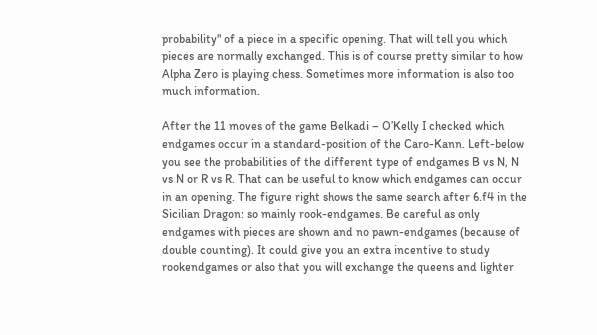probability" of a piece in a specific opening. That will tell you which pieces are normally exchanged. This is of course pretty similar to how Alpha Zero is playing chess. Sometimes more information is also too much information.

After the 11 moves of the game Belkadi – O’Kelly I checked which endgames occur in a standard-position of the Caro-Kann. Left-below you see the probabilities of the different type of endgames B vs N, N vs N or R vs R. That can be useful to know which endgames can occur in an opening. The figure right shows the same search after 6.f4 in the Sicilian Dragon: so mainly rook-endgames. Be careful as only endgames with pieces are shown and no pawn-endgames (because of double counting). It could give you an extra incentive to study rookendgames or also that you will exchange the queens and lighter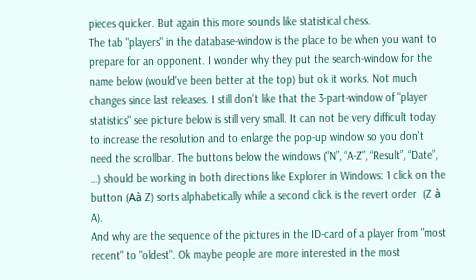pieces quicker. But again this more sounds like statistical chess.
The tab "players" in the database-window is the place to be when you want to prepare for an opponent. I wonder why they put the search-window for the name below (would've been better at the top) but ok it works. Not much changes since last releases. I still don't like that the 3-part-window of "player statistics" see picture below is still very small. It can not be very difficult today to increase the resolution and to enlarge the pop-up window so you don't need the scrollbar. The buttons below the windows (“N”, “A-Z”, “Result”, “Date”, …) should be working in both directions like Explorer in Windows: 1 click on the button (Aà Z) sorts alphabetically while a second click is the revert order  (Z à A).
And why are the sequence of the pictures in the ID-card of a player from "most recent" to "oldest". Ok maybe people are more interested in the most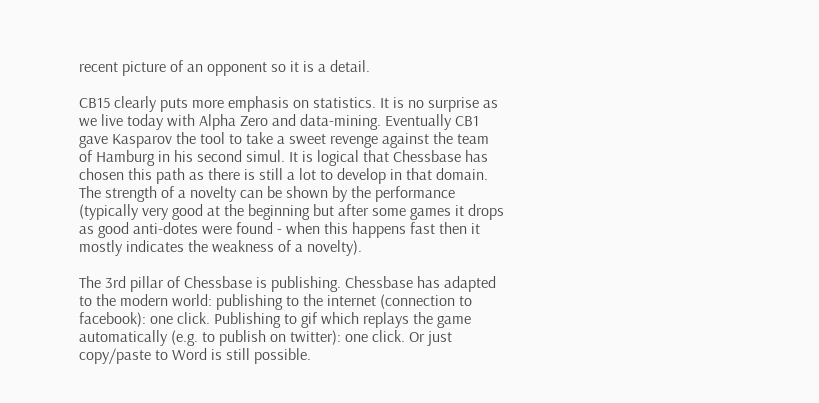recent picture of an opponent so it is a detail.

CB15 clearly puts more emphasis on statistics. It is no surprise as we live today with Alpha Zero and data-mining. Eventually CB1 gave Kasparov the tool to take a sweet revenge against the team of Hamburg in his second simul. It is logical that Chessbase has chosen this path as there is still a lot to develop in that domain. The strength of a novelty can be shown by the performance (typically very good at the beginning but after some games it drops as good anti-dotes were found - when this happens fast then it mostly indicates the weakness of a novelty).

The 3rd pillar of Chessbase is publishing. Chessbase has adapted to the modern world: publishing to the internet (connection to facebook): one click. Publishing to gif which replays the game automatically (e.g. to publish on twitter): one click. Or just copy/paste to Word is still possible.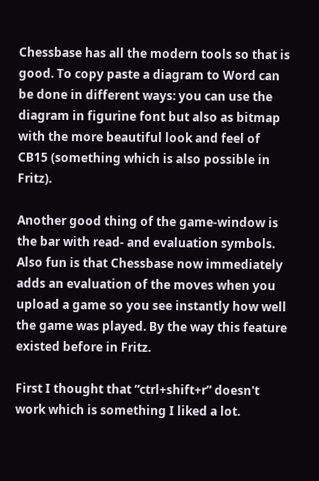Chessbase has all the modern tools so that is good. To copy paste a diagram to Word can be done in different ways: you can use the diagram in figurine font but also as bitmap with the more beautiful look and feel of CB15 (something which is also possible in Fritz).

Another good thing of the game-window is the bar with read- and evaluation symbols. Also fun is that Chessbase now immediately adds an evaluation of the moves when you upload a game so you see instantly how well the game was played. By the way this feature existed before in Fritz.

First I thought that “ctrl+shift+r” doesn't work which is something I liked a lot.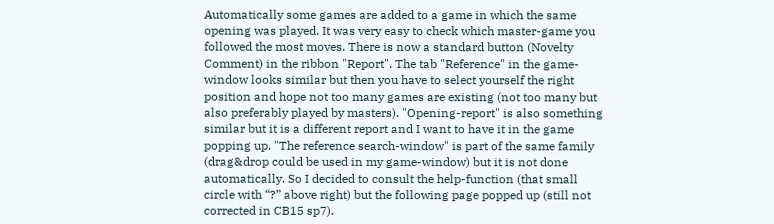Automatically some games are added to a game in which the same opening was played. It was very easy to check which master-game you followed the most moves. There is now a standard button (Novelty Comment) in the ribbon "Report". The tab "Reference" in the game-window looks similar but then you have to select yourself the right position and hope not too many games are existing (not too many but also preferably played by masters). "Opening-report" is also something similar but it is a different report and I want to have it in the game popping up. "The reference search-window" is part of the same family (drag&drop could be used in my game-window) but it is not done automatically. So I decided to consult the help-function (that small circle with “?” above right) but the following page popped up (still not corrected in CB15 sp7).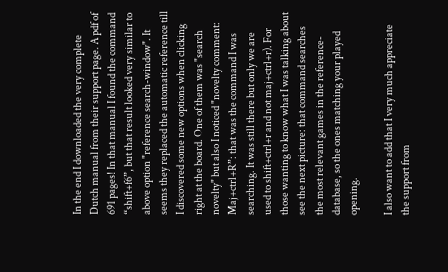In the end I downloaded the very complete Dutch manual from their support page. A pdf of 691 pages! In that manual I found the command “shift+f6”, but that result looked very similar to above option "reference search-window". It seems they replaced the automatic reference till I discovered some new options when clicking right at the board. One of them was "search novelty" but also I noticed "novelty comment: Maj+ctrl+R”: that was the command I was searching. It was still there but only we are used to shift+ctrl+r and not maj+ctrl+r). For those wanting to know what I was talking about see the next picture: that command searches the most relevant games in the reference-database, so the ones matching your played opening.

I also want to add that I very much appreciate the support from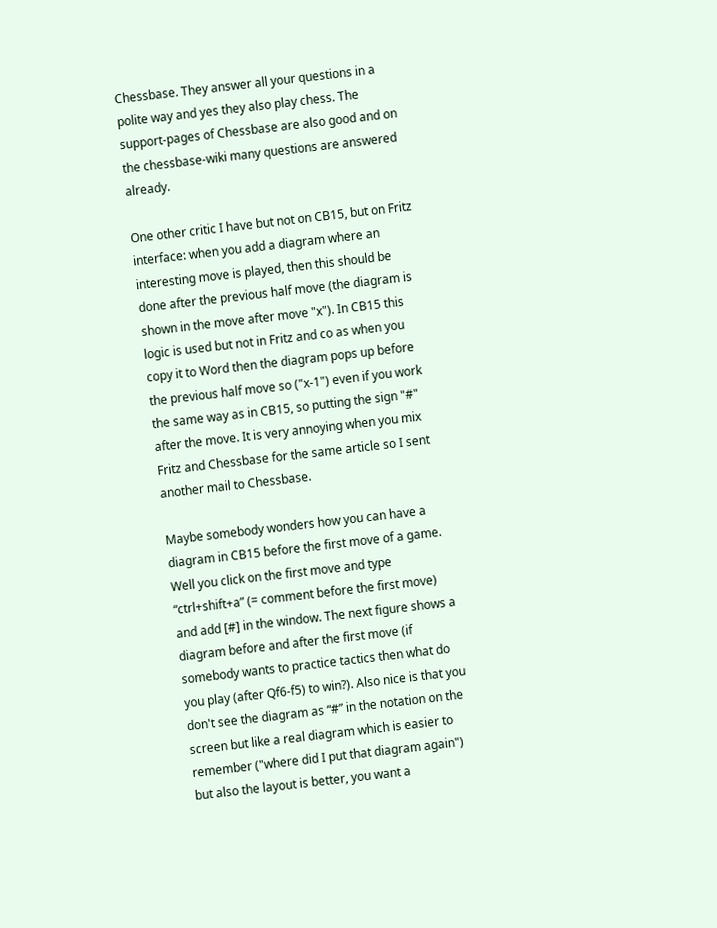Chessbase. They answer all your questions in a polite way and yes they also play chess. The support-pages of Chessbase are also good and on the chessbase-wiki many questions are answered already.

One other critic I have but not on CB15, but on Fritz interface: when you add a diagram where an interesting move is played, then this should be done after the previous half move (the diagram is shown in the move after move "x"). In CB15 this logic is used but not in Fritz and co as when you copy it to Word then the diagram pops up before the previous half move so ("x-1") even if you work the same way as in CB15, so putting the sign "#" after the move. It is very annoying when you mix Fritz and Chessbase for the same article so I sent another mail to Chessbase.

Maybe somebody wonders how you can have a diagram in CB15 before the first move of a game. Well you click on the first move and type “ctrl+shift+a” (= comment before the first move) and add [#] in the window. The next figure shows a diagram before and after the first move (if somebody wants to practice tactics then what do you play (after Qf6-f5) to win?). Also nice is that you don't see the diagram as “#” in the notation on the screen but like a real diagram which is easier to remember ("where did I put that diagram again") but also the layout is better, you want a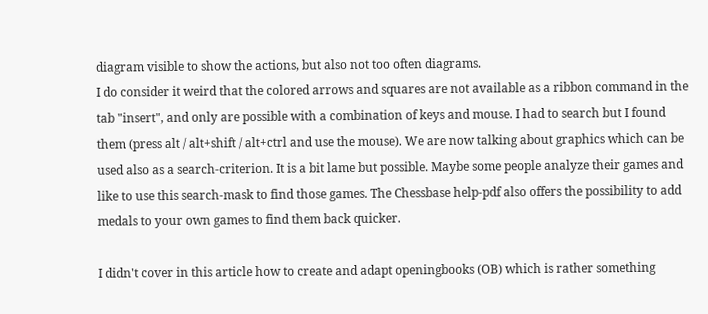diagram visible to show the actions, but also not too often diagrams.
I do consider it weird that the colored arrows and squares are not available as a ribbon command in the tab "insert", and only are possible with a combination of keys and mouse. I had to search but I found them (press alt / alt+shift / alt+ctrl and use the mouse). We are now talking about graphics which can be used also as a search-criterion. It is a bit lame but possible. Maybe some people analyze their games and like to use this search-mask to find those games. The Chessbase help-pdf also offers the possibility to add medals to your own games to find them back quicker.

I didn't cover in this article how to create and adapt openingbooks (OB) which is rather something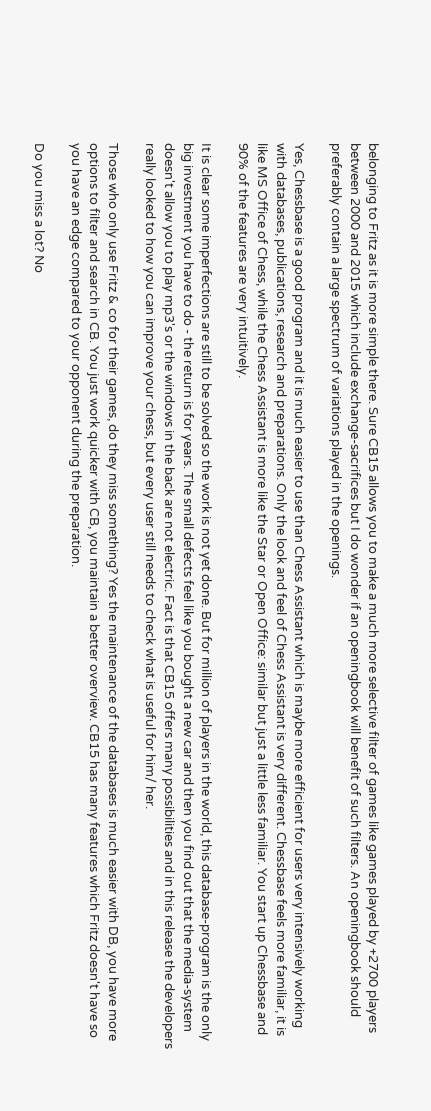belonging to Fritz as it is more simple there. Sure CB15 allows you to make a much more selective filter of games like games played by +2700 players between 2000 and 2015 which include exchange-sacrifices but I do wonder if an openingbook will benefit of such filters. An openingbook should preferably contain a large spectrum of variations played in the openings.

Yes, Chessbase is a good program and it is much easier to use than Chess Assistant which is maybe more efficient for users very intensively working with databases, publications, research and preparations. Only the look and feel of Chess Assistant is very different. Chessbase feels more familiar, it is like MS Office of Chess, while the Chess Assistant is more like the Star or Open Office: similar but just a little less familiar. You start up Chessbase and 90% of the features are very intuitively.

It is clear some imperfections are still to be solved so the work is not yet done. But for million of players in the world, this database-program is the only big investment you have to do - the return is for years. The small defects feel like you bought a new car and then you find out that the media-system doesn't allow you to play mp3's or the windows in the back are not electric. Fact is that CB15 offers many possibilities and in this release the developers really looked to how you can improve your chess, but every user still needs to check what is useful for him/ her.

Those who only use Fritz & co for their games, do they miss something? Yes the maintenance of the databases is much easier with DB, you have more options to filter and search in CB. You just work quicker with CB, you maintain a better overview. CB15 has many features which Fritz doesn't have so you have an edge compared to your opponent during the preparation.

Do you miss a lot? No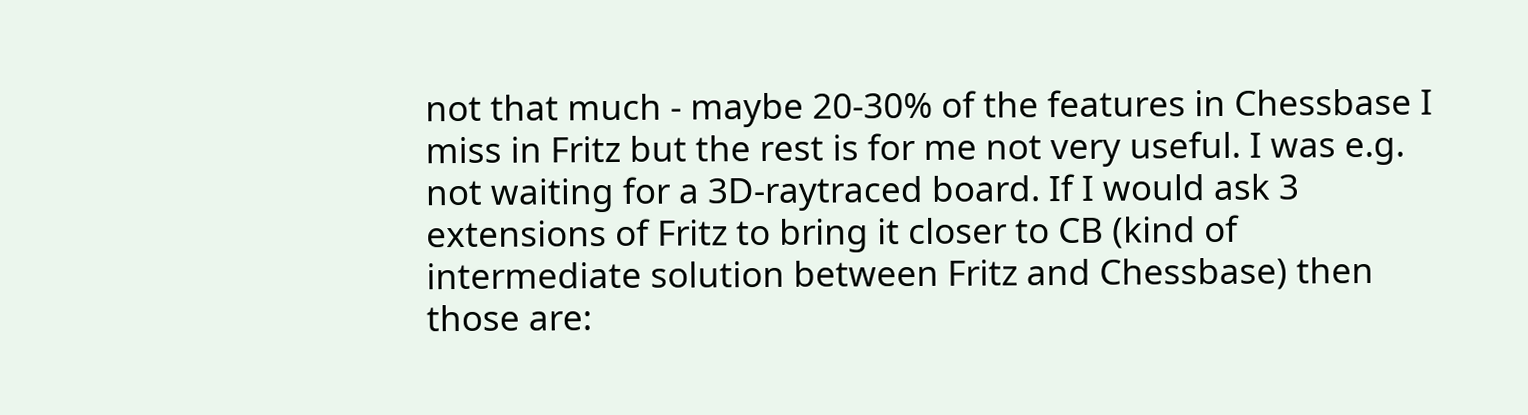not that much - maybe 20-30% of the features in Chessbase I miss in Fritz but the rest is for me not very useful. I was e.g. not waiting for a 3D-raytraced board. If I would ask 3 extensions of Fritz to bring it closer to CB (kind of intermediate solution between Fritz and Chessbase) then those are: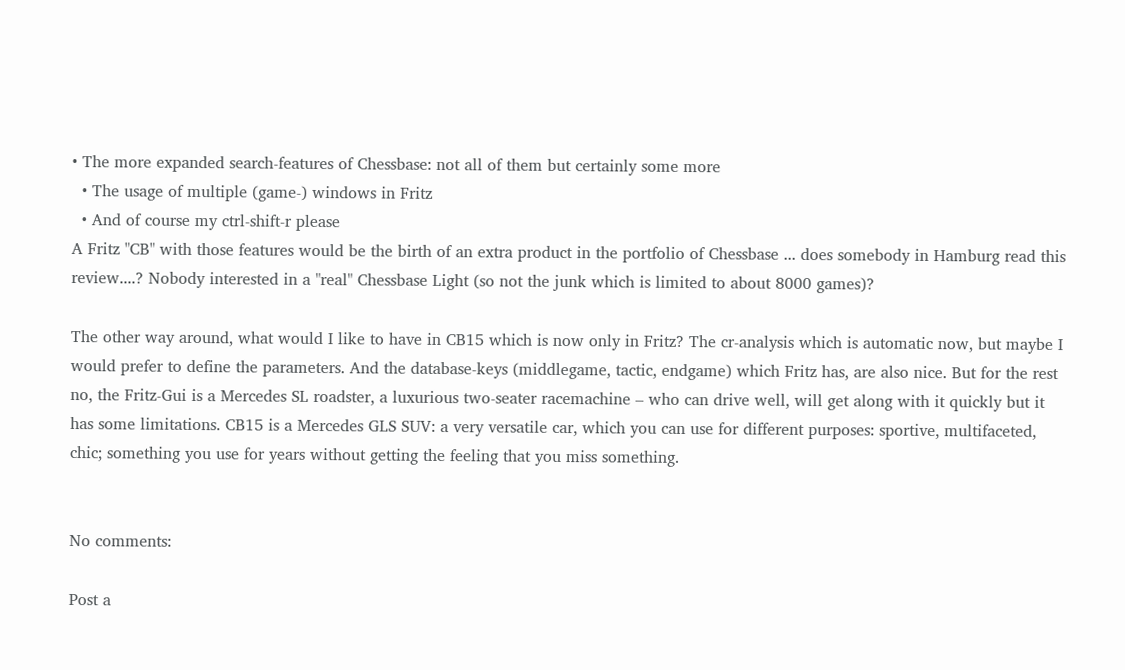• The more expanded search-features of Chessbase: not all of them but certainly some more
  • The usage of multiple (game-) windows in Fritz
  • And of course my ctrl-shift-r please
A Fritz "CB" with those features would be the birth of an extra product in the portfolio of Chessbase ... does somebody in Hamburg read this review....? Nobody interested in a "real" Chessbase Light (so not the junk which is limited to about 8000 games)?

The other way around, what would I like to have in CB15 which is now only in Fritz? The cr-analysis which is automatic now, but maybe I would prefer to define the parameters. And the database-keys (middlegame, tactic, endgame) which Fritz has, are also nice. But for the rest no, the Fritz-Gui is a Mercedes SL roadster, a luxurious two-seater racemachine – who can drive well, will get along with it quickly but it has some limitations. CB15 is a Mercedes GLS SUV: a very versatile car, which you can use for different purposes: sportive, multifaceted, chic; something you use for years without getting the feeling that you miss something.


No comments:

Post a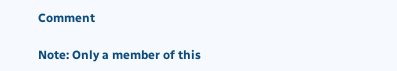Comment

Note: Only a member of this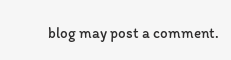blog may post a comment.